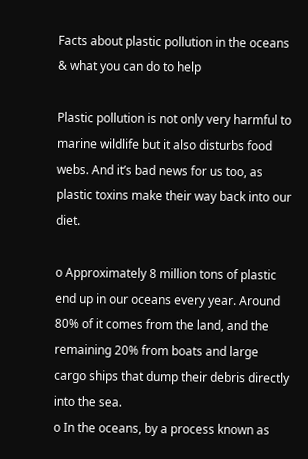Facts about plastic pollution in the oceans & what you can do to help

Plastic pollution is not only very harmful to marine wildlife but it also disturbs food webs. And it’s bad news for us too, as plastic toxins make their way back into our diet.

o Approximately 8 million tons of plastic end up in our oceans every year. Around 80% of it comes from the land, and the remaining 20% from boats and large cargo ships that dump their debris directly into the sea.
o In the oceans, by a process known as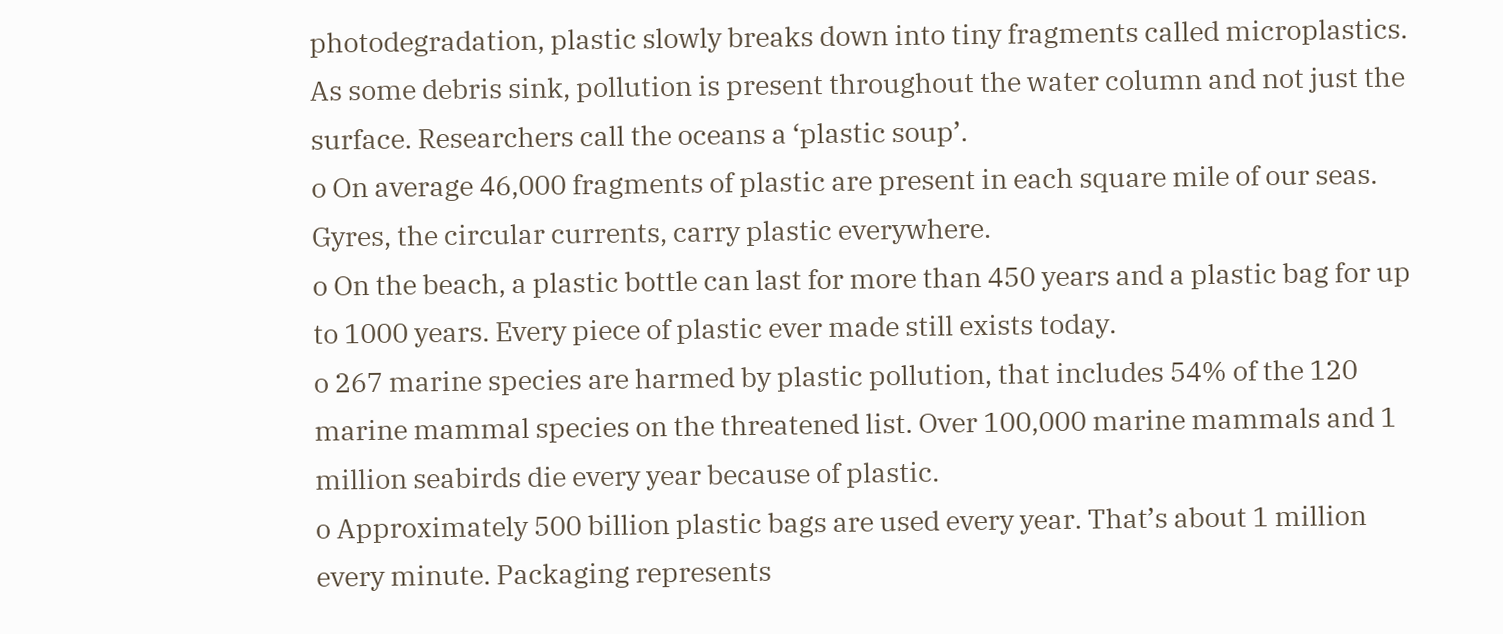photodegradation, plastic slowly breaks down into tiny fragments called microplastics. As some debris sink, pollution is present throughout the water column and not just the surface. Researchers call the oceans a ‘plastic soup’.
o On average 46,000 fragments of plastic are present in each square mile of our seas. Gyres, the circular currents, carry plastic everywhere.
o On the beach, a plastic bottle can last for more than 450 years and a plastic bag for up to 1000 years. Every piece of plastic ever made still exists today.
o 267 marine species are harmed by plastic pollution, that includes 54% of the 120 marine mammal species on the threatened list. Over 100,000 marine mammals and 1 million seabirds die every year because of plastic.
o Approximately 500 billion plastic bags are used every year. That’s about 1 million every minute. Packaging represents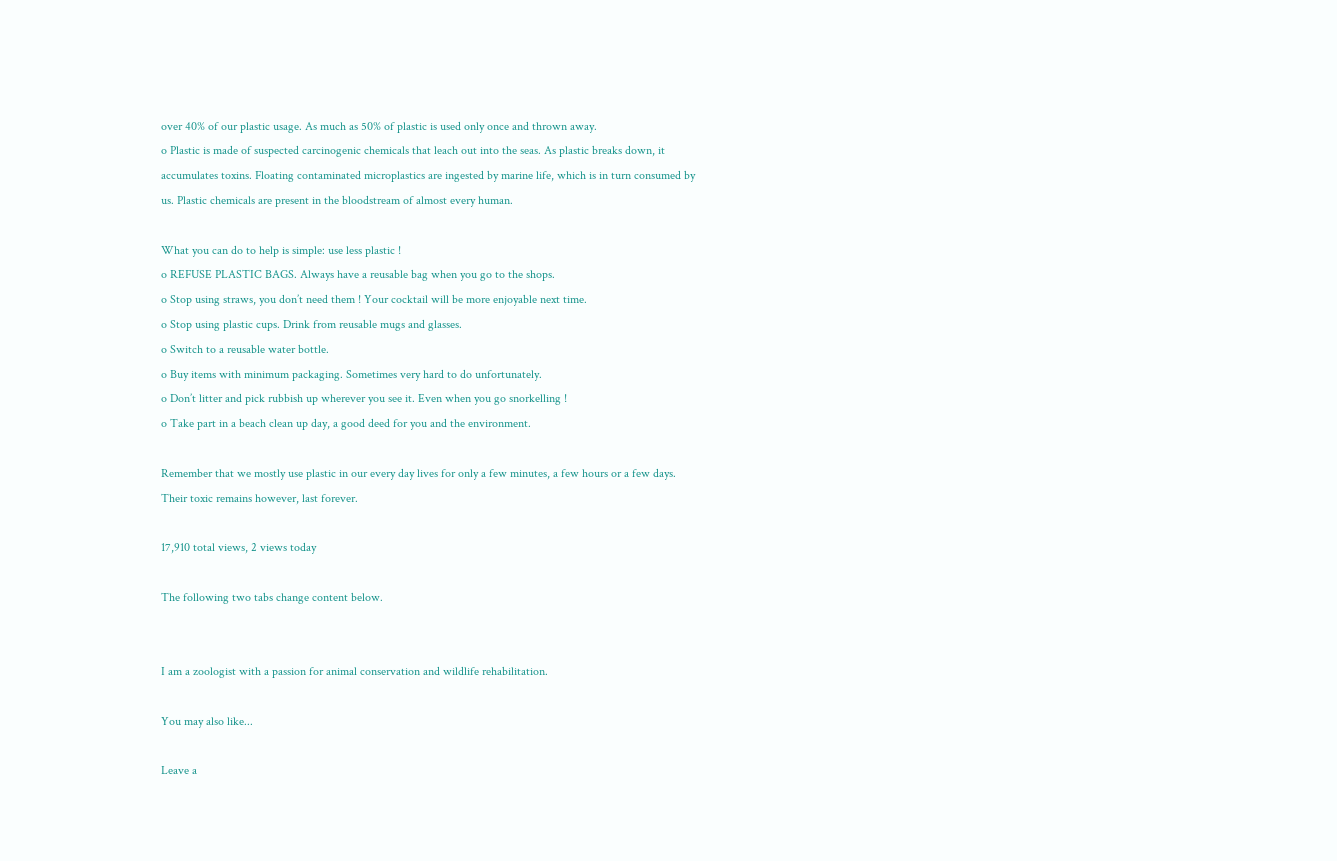over 40% of our plastic usage. As much as 50% of plastic is used only once and thrown away.
o Plastic is made of suspected carcinogenic chemicals that leach out into the seas. As plastic breaks down, it accumulates toxins. Floating contaminated microplastics are ingested by marine life, which is in turn consumed by us. Plastic chemicals are present in the bloodstream of almost every human.

What you can do to help is simple: use less plastic !
o REFUSE PLASTIC BAGS. Always have a reusable bag when you go to the shops.
o Stop using straws, you don’t need them ! Your cocktail will be more enjoyable next time.
o Stop using plastic cups. Drink from reusable mugs and glasses.
o Switch to a reusable water bottle.
o Buy items with minimum packaging. Sometimes very hard to do unfortunately.
o Don’t litter and pick rubbish up wherever you see it. Even when you go snorkelling !
o Take part in a beach clean up day, a good deed for you and the environment.

Remember that we mostly use plastic in our every day lives for only a few minutes, a few hours or a few days. Their toxic remains however, last forever.

17,910 total views, 2 views today

The following two tabs change content below.


I am a zoologist with a passion for animal conservation and wildlife rehabilitation.

You may also like...

Leave a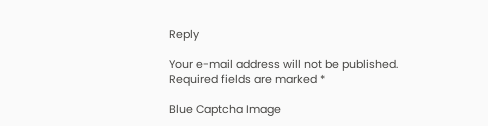Reply

Your e-mail address will not be published. Required fields are marked *

Blue Captcha Image